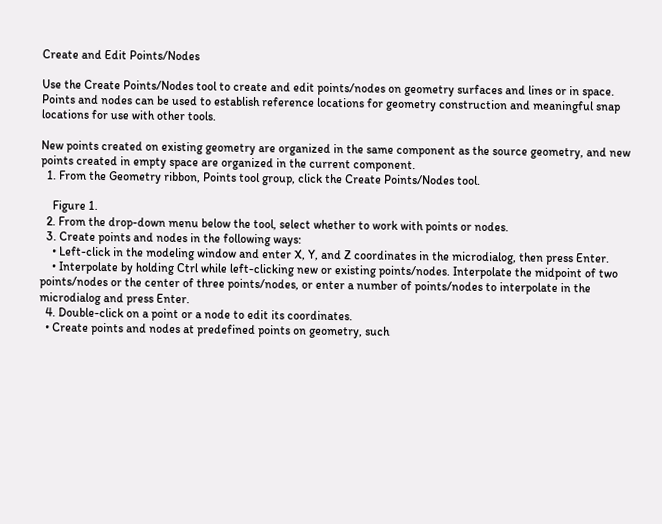Create and Edit Points/Nodes

Use the Create Points/Nodes tool to create and edit points/nodes on geometry surfaces and lines or in space. Points and nodes can be used to establish reference locations for geometry construction and meaningful snap locations for use with other tools.

New points created on existing geometry are organized in the same component as the source geometry, and new points created in empty space are organized in the current component.
  1. From the Geometry ribbon, Points tool group, click the Create Points/Nodes tool.

    Figure 1.
  2. From the drop-down menu below the tool, select whether to work with points or nodes.
  3. Create points and nodes in the following ways:
    • Left-click in the modeling window and enter X, Y, and Z coordinates in the microdialog, then press Enter.
    • Interpolate by holding Ctrl while left-clicking new or existing points/nodes. Interpolate the midpoint of two points/nodes or the center of three points/nodes, or enter a number of points/nodes to interpolate in the microdialog and press Enter.
  4. Double-click on a point or a node to edit its coordinates.
  • Create points and nodes at predefined points on geometry, such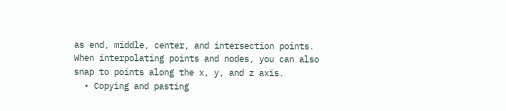as end, middle, center, and intersection points. When interpolating points and nodes, you can also snap to points along the x, y, and z axis.
  • Copying and pasting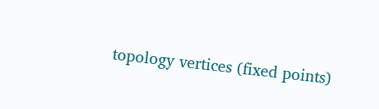topology vertices (fixed points)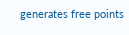generates free points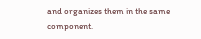and organizes them in the same component.